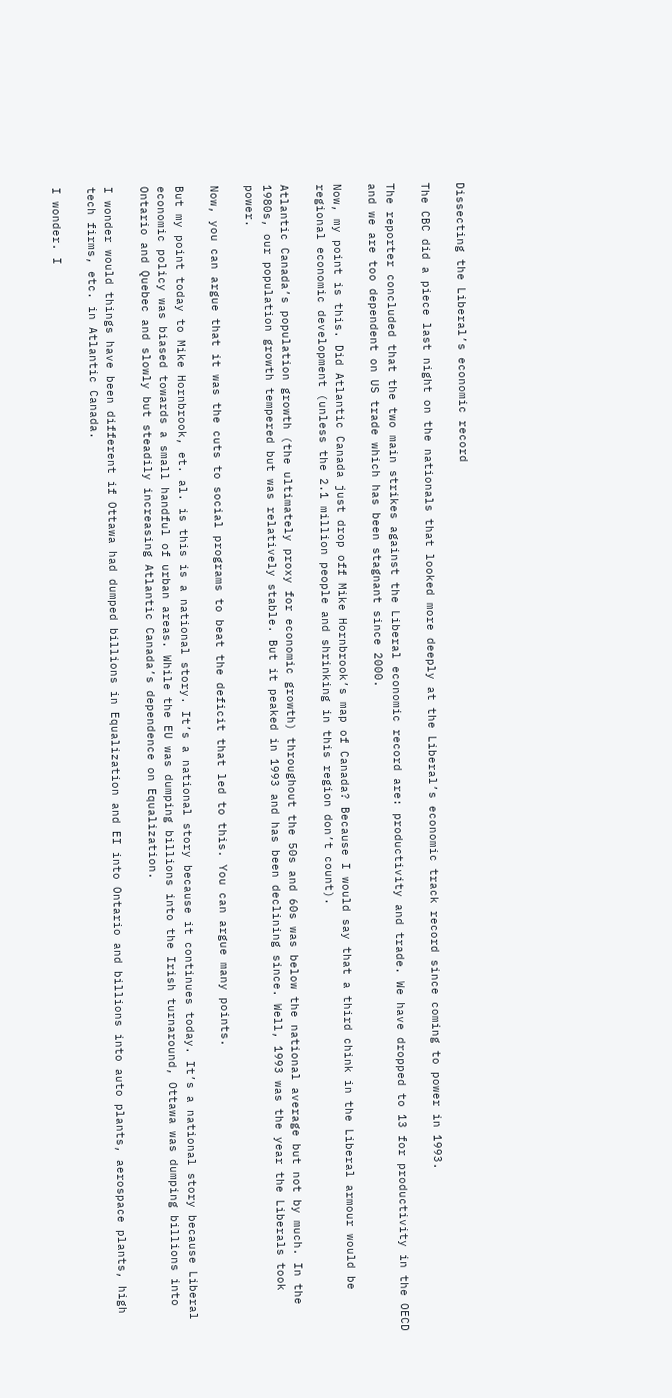Dissecting the Liberal’s economic record

The CBC did a piece last night on the nationals that looked more deeply at the Liberal’s economic track record since coming to power in 1993.

The reporter concluded that the two main strikes against the Liberal economic record are: productivity and trade. We have dropped to 13 for productivity in the OECD and we are too dependent on US trade which has been stagnant since 2000.

Now, my point is this. Did Atlantic Canada just drop off Mike Hornbrook’s map of Canada? Because I would say that a third chink in the Liberal armour would be regional economic development (unless the 2.1 million people and shrinking in this region don’t count).

Atlantic Canada’s population growth (the ultimately proxy for economic growth) throughout the 50s and 60s was below the national average but not by much. In the 1980s, our population growth tempered but was relatively stable. But it peaked in 1993 and has been declining since. Well, 1993 was the year the Liberals took power.

Now, you can argue that it was the cuts to social programs to beat the deficit that led to this. You can argue many points.

But my point today to Mike Hornbrook, et. al. is this is a national story. It’s a national story because it continues today. It’s a national story because Liberal economic policy was biased towards a small handful of urban areas. While the EU was dumping billions into the Irish turnaround, Ottawa was dumping billions into Ontario and Quebec and slowly but steadily increasing Atlantic Canada’s dependence on Equalization.

I wonder would things have been different if Ottawa had dumped billions in Equalization and EI into Ontario and billions into auto plants, aerospace plants, high tech firms, etc. in Atlantic Canada.

I wonder. I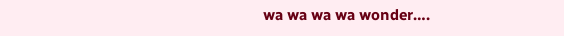wa wa wa wa wonder….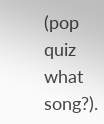(pop quiz what song?).